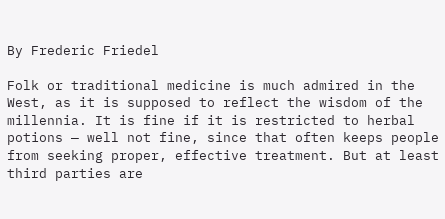By Frederic Friedel

Folk or traditional medicine is much admired in the West, as it is supposed to reflect the wisdom of the millennia. It is fine if it is restricted to herbal potions — well not fine, since that often keeps people from seeking proper, effective treatment. But at least third parties are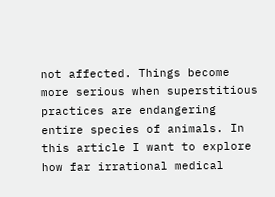not affected. Things become more serious when superstitious practices are endangering entire species of animals. In this article I want to explore how far irrational medical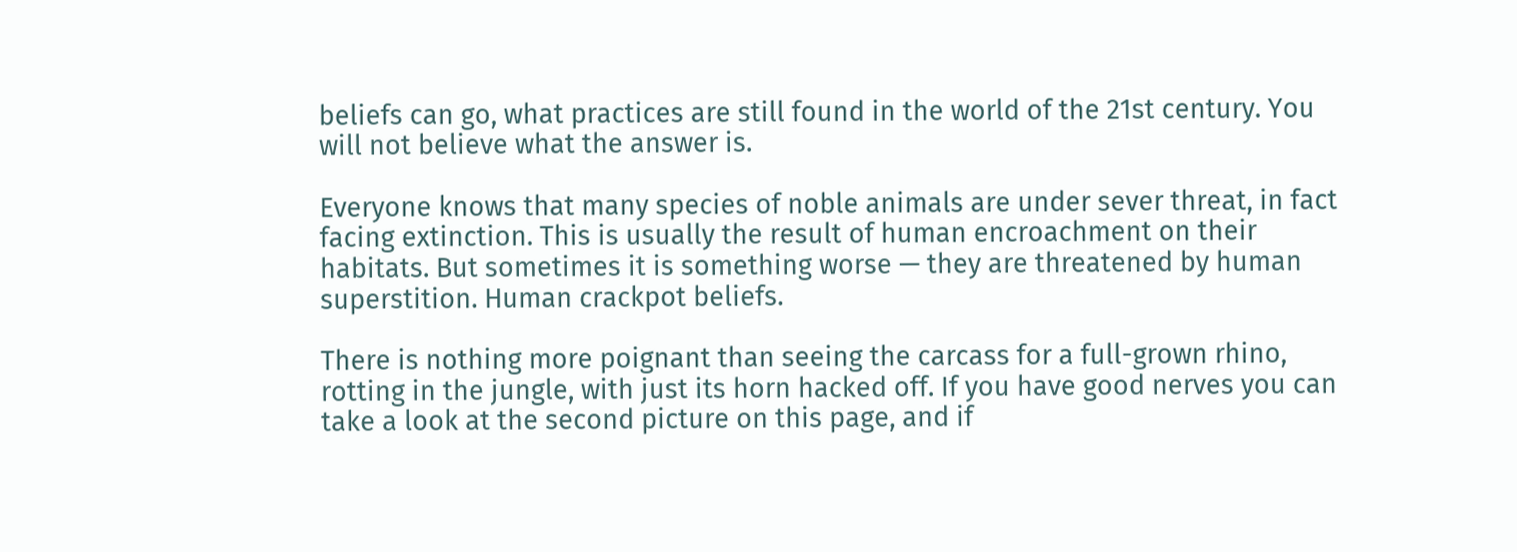beliefs can go, what practices are still found in the world of the 21st century. You will not believe what the answer is.

Everyone knows that many species of noble animals are under sever threat, in fact facing extinction. This is usually the result of human encroachment on their habitats. But sometimes it is something worse — they are threatened by human superstition. Human crackpot beliefs.

There is nothing more poignant than seeing the carcass for a full-grown rhino, rotting in the jungle, with just its horn hacked off. If you have good nerves you can take a look at the second picture on this page, and if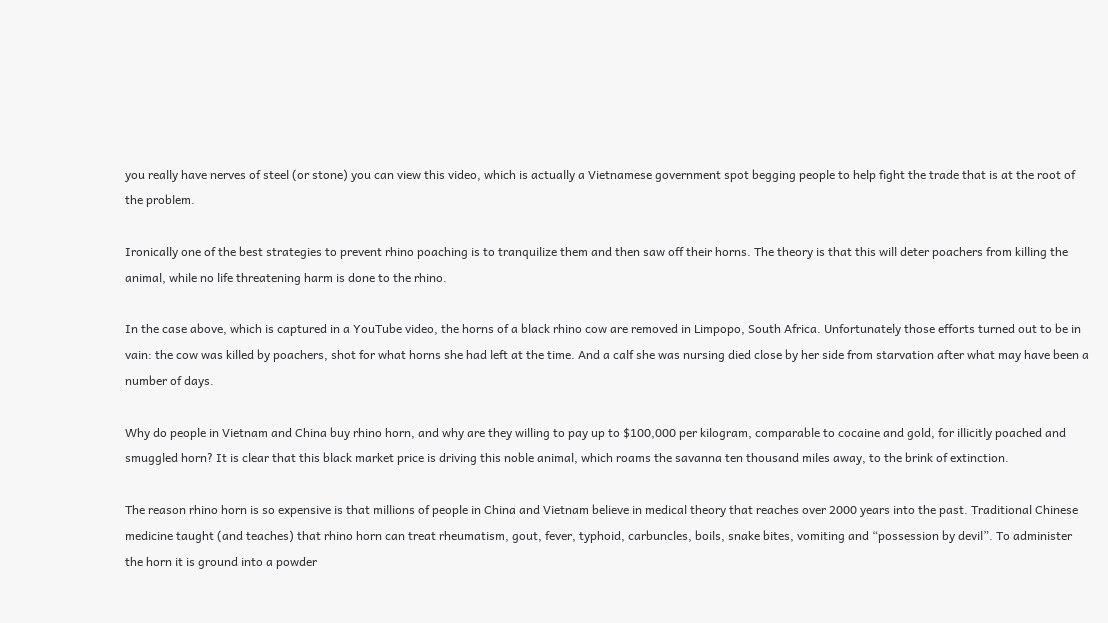you really have nerves of steel (or stone) you can view this video, which is actually a Vietnamese government spot begging people to help fight the trade that is at the root of the problem.

Ironically one of the best strategies to prevent rhino poaching is to tranquilize them and then saw off their horns. The theory is that this will deter poachers from killing the animal, while no life threatening harm is done to the rhino.

In the case above, which is captured in a YouTube video, the horns of a black rhino cow are removed in Limpopo, South Africa. Unfortunately those efforts turned out to be in vain: the cow was killed by poachers, shot for what horns she had left at the time. And a calf she was nursing died close by her side from starvation after what may have been a number of days.

Why do people in Vietnam and China buy rhino horn, and why are they willing to pay up to $100,000 per kilogram, comparable to cocaine and gold, for illicitly poached and smuggled horn? It is clear that this black market price is driving this noble animal, which roams the savanna ten thousand miles away, to the brink of extinction.

The reason rhino horn is so expensive is that millions of people in China and Vietnam believe in medical theory that reaches over 2000 years into the past. Traditional Chinese medicine taught (and teaches) that rhino horn can treat rheumatism, gout, fever, typhoid, carbuncles, boils, snake bites, vomiting and “possession by devil”. To administer the horn it is ground into a powder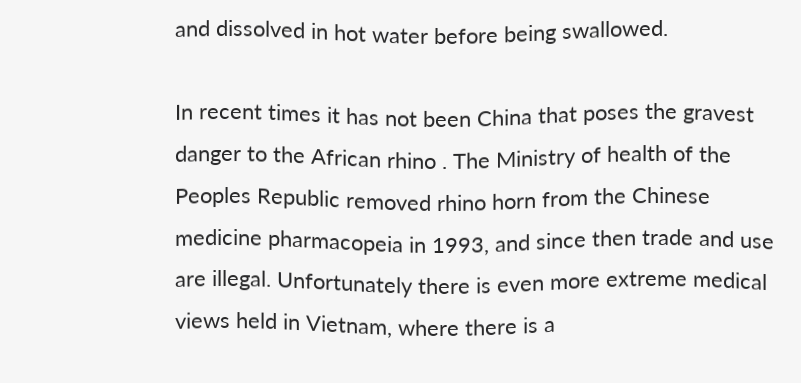and dissolved in hot water before being swallowed.

In recent times it has not been China that poses the gravest danger to the African rhino . The Ministry of health of the Peoples Republic removed rhino horn from the Chinese medicine pharmacopeia in 1993, and since then trade and use are illegal. Unfortunately there is even more extreme medical views held in Vietnam, where there is a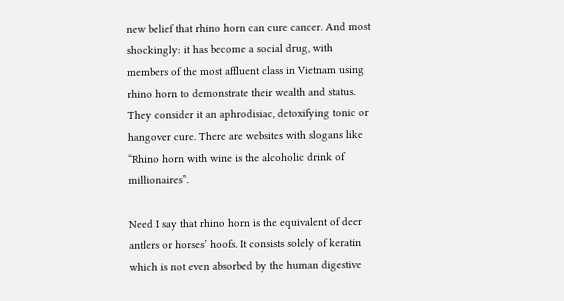new belief that rhino horn can cure cancer. And most shockingly: it has become a social drug, with members of the most affluent class in Vietnam using rhino horn to demonstrate their wealth and status. They consider it an aphrodisiac, detoxifying tonic or hangover cure. There are websites with slogans like “Rhino horn with wine is the alcoholic drink of millionaires”.

Need I say that rhino horn is the equivalent of deer antlers or horses’ hoofs. It consists solely of keratin which is not even absorbed by the human digestive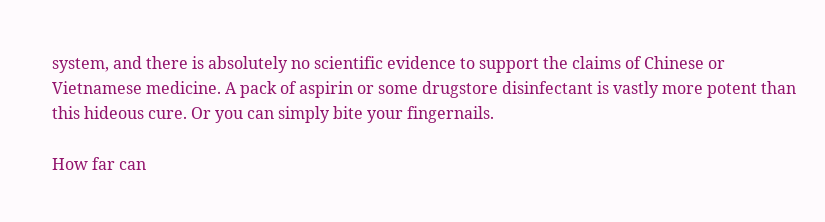system, and there is absolutely no scientific evidence to support the claims of Chinese or Vietnamese medicine. A pack of aspirin or some drugstore disinfectant is vastly more potent than this hideous cure. Or you can simply bite your fingernails.

How far can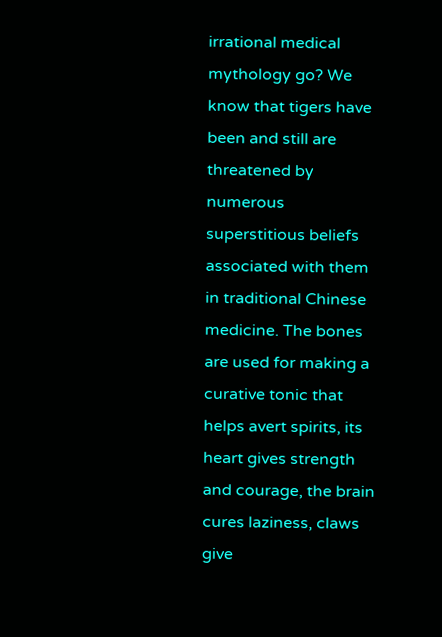irrational medical mythology go? We know that tigers have been and still are threatened by numerous superstitious beliefs associated with them in traditional Chinese medicine. The bones are used for making a curative tonic that helps avert spirits, its heart gives strength and courage, the brain cures laziness, claws give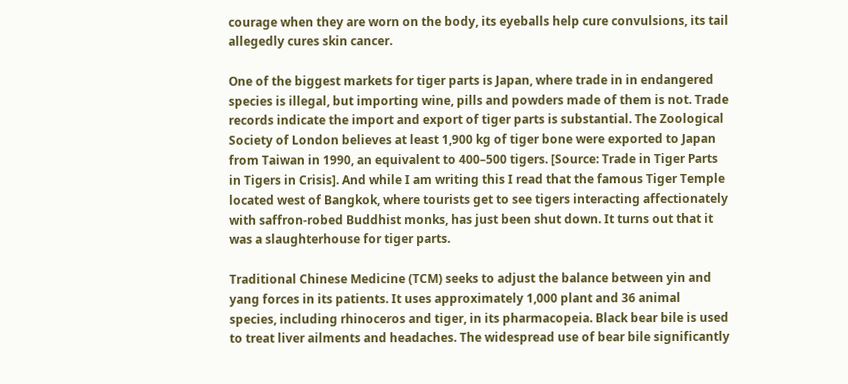courage when they are worn on the body, its eyeballs help cure convulsions, its tail allegedly cures skin cancer.

One of the biggest markets for tiger parts is Japan, where trade in in endangered species is illegal, but importing wine, pills and powders made of them is not. Trade records indicate the import and export of tiger parts is substantial. The Zoological Society of London believes at least 1,900 kg of tiger bone were exported to Japan from Taiwan in 1990, an equivalent to 400–500 tigers. [Source: Trade in Tiger Parts in Tigers in Crisis]. And while I am writing this I read that the famous Tiger Temple located west of Bangkok, where tourists get to see tigers interacting affectionately with saffron-robed Buddhist monks, has just been shut down. It turns out that it was a slaughterhouse for tiger parts.

Traditional Chinese Medicine (TCM) seeks to adjust the balance between yin and yang forces in its patients. It uses approximately 1,000 plant and 36 animal species, including rhinoceros and tiger, in its pharmacopeia. Black bear bile is used to treat liver ailments and headaches. The widespread use of bear bile significantly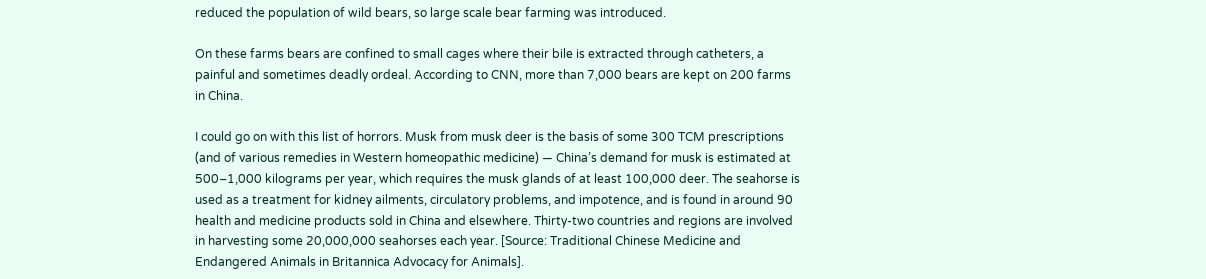reduced the population of wild bears, so large scale bear farming was introduced.

On these farms bears are confined to small cages where their bile is extracted through catheters, a painful and sometimes deadly ordeal. According to CNN, more than 7,000 bears are kept on 200 farms in China.

I could go on with this list of horrors. Musk from musk deer is the basis of some 300 TCM prescriptions (and of various remedies in Western homeopathic medicine) — China’s demand for musk is estimated at 500–1,000 kilograms per year, which requires the musk glands of at least 100,000 deer. The seahorse is used as a treatment for kidney ailments, circulatory problems, and impotence, and is found in around 90 health and medicine products sold in China and elsewhere. Thirty-two countries and regions are involved in harvesting some 20,000,000 seahorses each year. [Source: Traditional Chinese Medicine and Endangered Animals in Britannica Advocacy for Animals].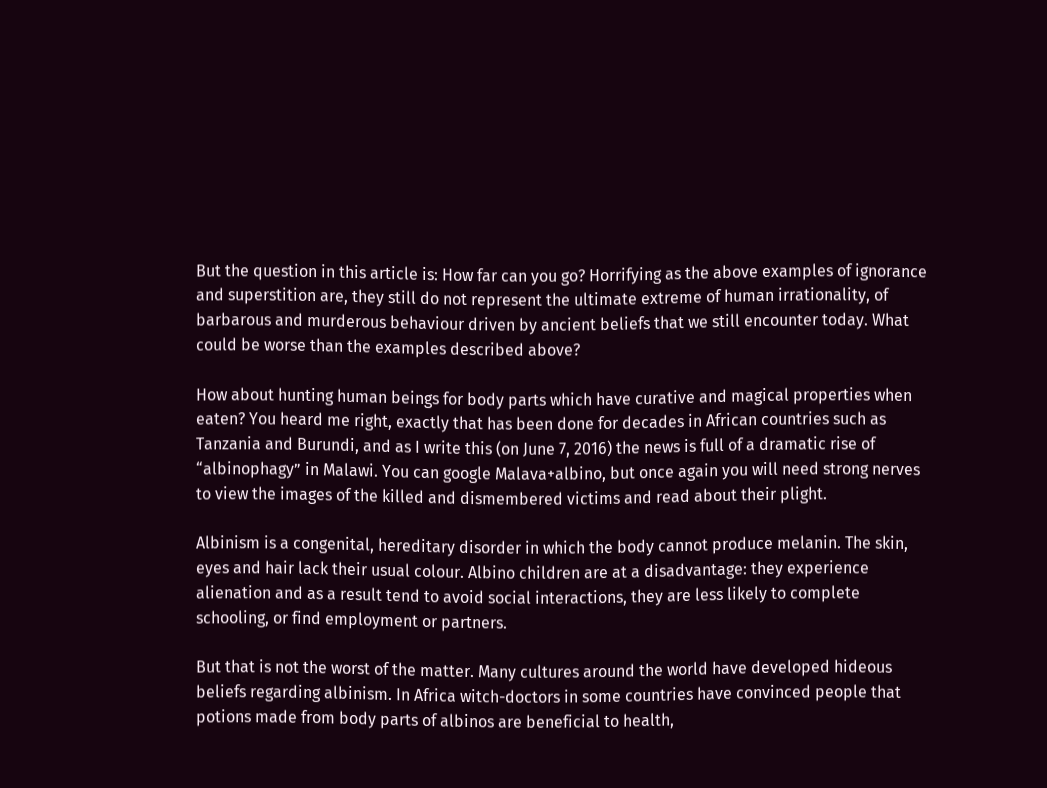But the question in this article is: How far can you go? Horrifying as the above examples of ignorance and superstition are, they still do not represent the ultimate extreme of human irrationality, of barbarous and murderous behaviour driven by ancient beliefs that we still encounter today. What could be worse than the examples described above?

How about hunting human beings for body parts which have curative and magical properties when eaten? You heard me right, exactly that has been done for decades in African countries such as Tanzania and Burundi, and as I write this (on June 7, 2016) the news is full of a dramatic rise of “albinophagy” in Malawi. You can google Malava+albino, but once again you will need strong nerves to view the images of the killed and dismembered victims and read about their plight.

Albinism is a congenital, hereditary disorder in which the body cannot produce melanin. The skin, eyes and hair lack their usual colour. Albino children are at a disadvantage: they experience alienation and as a result tend to avoid social interactions, they are less likely to complete schooling, or find employment or partners.

But that is not the worst of the matter. Many cultures around the world have developed hideous beliefs regarding albinism. In Africa witch-doctors in some countries have convinced people that potions made from body parts of albinos are beneficial to health,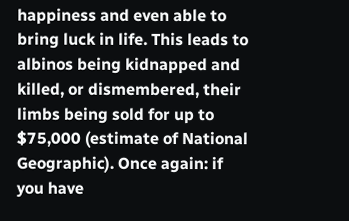happiness and even able to bring luck in life. This leads to albinos being kidnapped and killed, or dismembered, their limbs being sold for up to $75,000 (estimate of National Geographic). Once again: if you have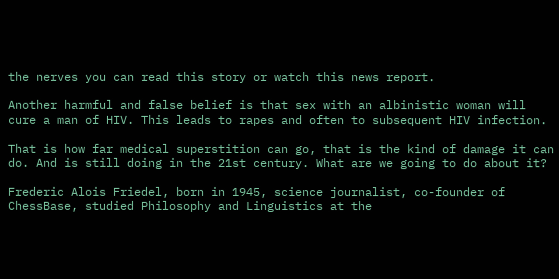the nerves you can read this story or watch this news report.

Another harmful and false belief is that sex with an albinistic woman will cure a man of HIV. This leads to rapes and often to subsequent HIV infection.

That is how far medical superstition can go, that is the kind of damage it can do. And is still doing in the 21st century. What are we going to do about it?

Frederic Alois Friedel, born in 1945, science journalist, co-founder of ChessBase, studied Philosophy and Linguistics at the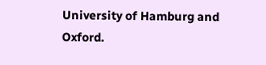University of Hamburg and Oxford.